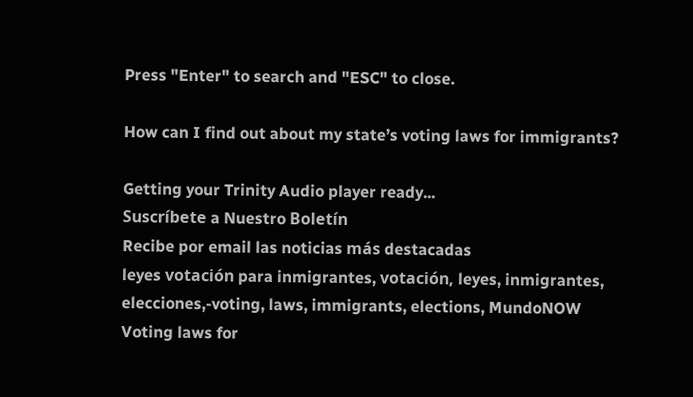Press "Enter" to search and "ESC" to close.

How can I find out about my state’s voting laws for immigrants?

Getting your Trinity Audio player ready...
Suscríbete a Nuestro Boletín
Recibe por email las noticias más destacadas
leyes votación para inmigrantes, votación, leyes, inmigrantes, elecciones,-voting, laws, immigrants, elections, MundoNOW
Voting laws for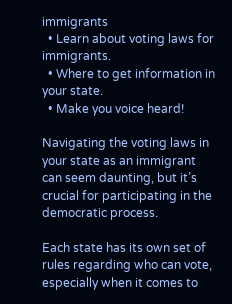immigrants
  • Learn about voting laws for immigrants.
  • Where to get information in your state.
  • Make you voice heard!

Navigating the voting laws in your state as an immigrant can seem daunting, but it’s crucial for participating in the democratic process.

Each state has its own set of rules regarding who can vote, especially when it comes to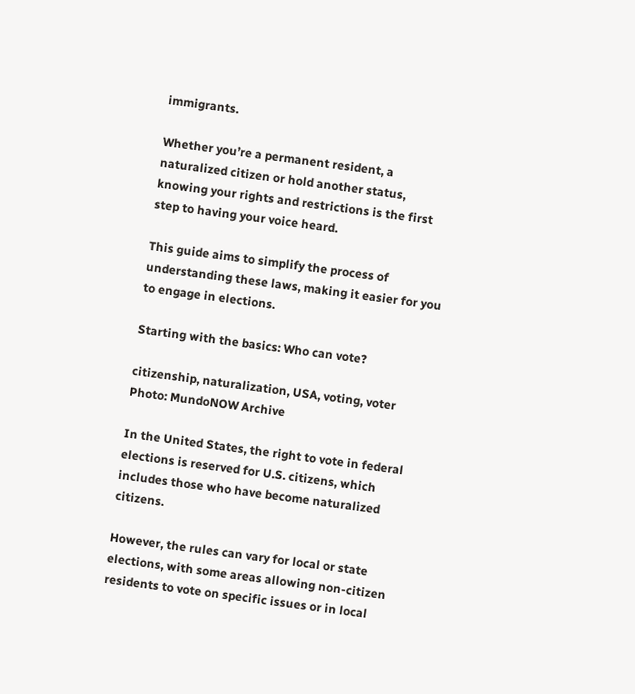immigrants.

Whether you’re a permanent resident, a naturalized citizen or hold another status, knowing your rights and restrictions is the first step to having your voice heard.

This guide aims to simplify the process of understanding these laws, making it easier for you to engage in elections.

Starting with the basics: Who can vote?

citizenship, naturalization, USA, voting, voter
Photo: MundoNOW Archive

In the United States, the right to vote in federal elections is reserved for U.S. citizens, which includes those who have become naturalized citizens.

However, the rules can vary for local or state elections, with some areas allowing non-citizen residents to vote on specific issues or in local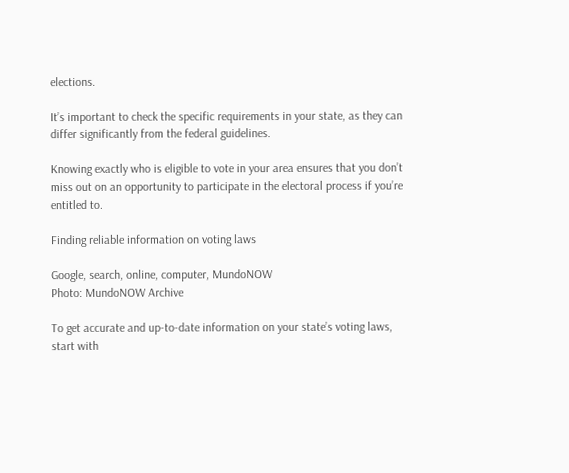elections.

It’s important to check the specific requirements in your state, as they can differ significantly from the federal guidelines.

Knowing exactly who is eligible to vote in your area ensures that you don’t miss out on an opportunity to participate in the electoral process if you’re entitled to.

Finding reliable information on voting laws

Google, search, online, computer, MundoNOW
Photo: MundoNOW Archive

To get accurate and up-to-date information on your state’s voting laws, start with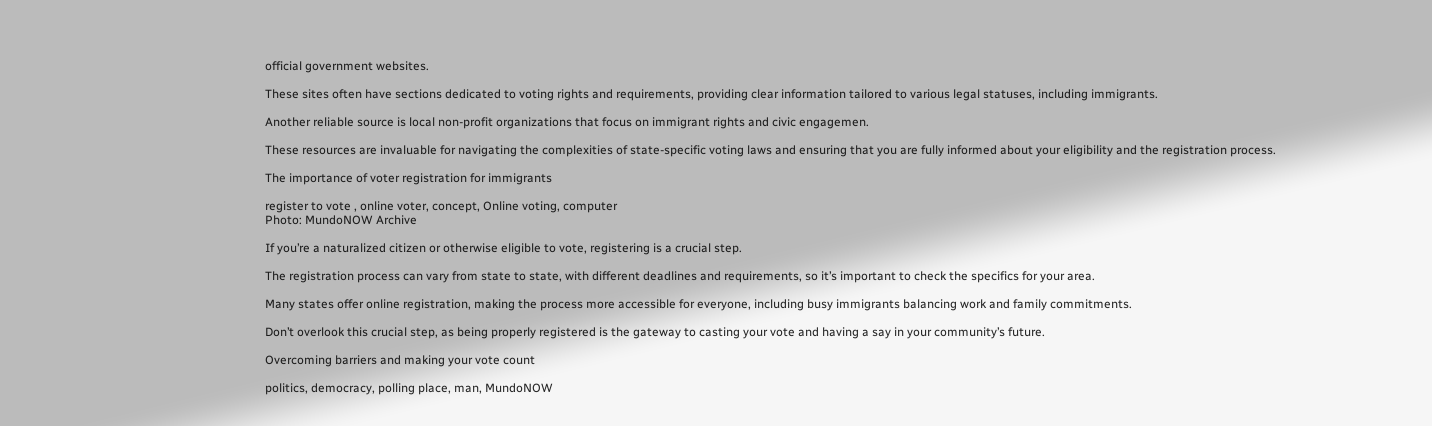official government websites.

These sites often have sections dedicated to voting rights and requirements, providing clear information tailored to various legal statuses, including immigrants.

Another reliable source is local non-profit organizations that focus on immigrant rights and civic engagemen.

These resources are invaluable for navigating the complexities of state-specific voting laws and ensuring that you are fully informed about your eligibility and the registration process.

The importance of voter registration for immigrants

register to vote , online voter, concept, Online voting, computer
Photo: MundoNOW Archive

If you’re a naturalized citizen or otherwise eligible to vote, registering is a crucial step.

The registration process can vary from state to state, with different deadlines and requirements, so it’s important to check the specifics for your area.

Many states offer online registration, making the process more accessible for everyone, including busy immigrants balancing work and family commitments.

Don’t overlook this crucial step, as being properly registered is the gateway to casting your vote and having a say in your community’s future.

Overcoming barriers and making your vote count

politics, democracy, polling place, man, MundoNOW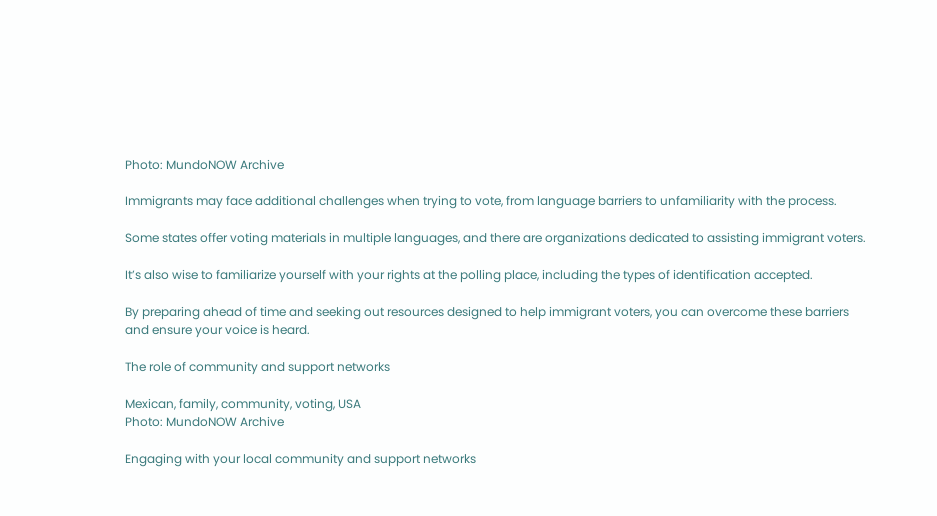Photo: MundoNOW Archive

Immigrants may face additional challenges when trying to vote, from language barriers to unfamiliarity with the process.

Some states offer voting materials in multiple languages, and there are organizations dedicated to assisting immigrant voters.

It’s also wise to familiarize yourself with your rights at the polling place, including the types of identification accepted.

By preparing ahead of time and seeking out resources designed to help immigrant voters, you can overcome these barriers and ensure your voice is heard.

The role of community and support networks

Mexican, family, community, voting, USA
Photo: MundoNOW Archive

Engaging with your local community and support networks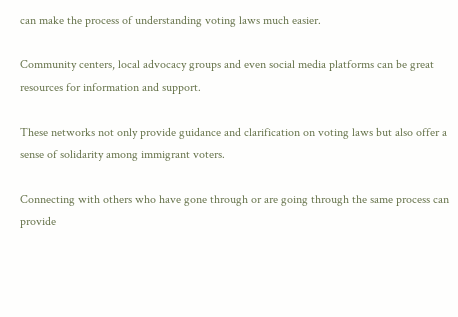can make the process of understanding voting laws much easier.

Community centers, local advocacy groups and even social media platforms can be great resources for information and support.

These networks not only provide guidance and clarification on voting laws but also offer a sense of solidarity among immigrant voters.

Connecting with others who have gone through or are going through the same process can provide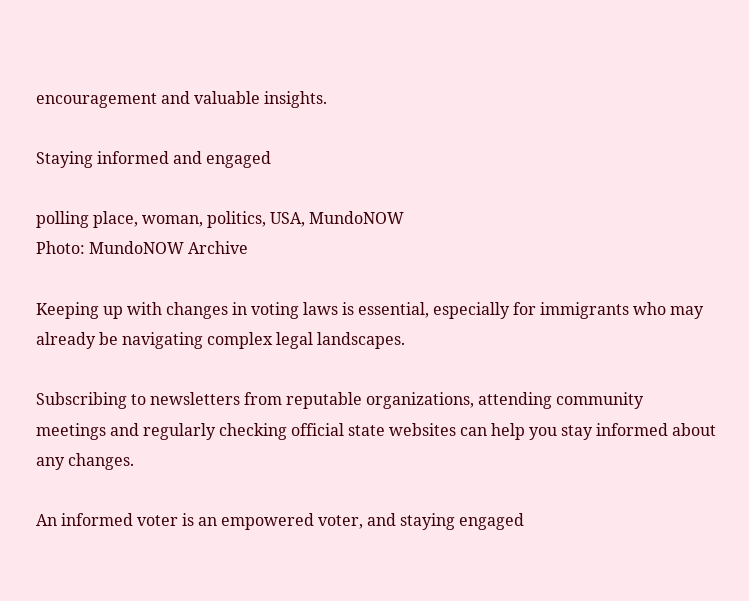encouragement and valuable insights.

Staying informed and engaged

polling place, woman, politics, USA, MundoNOW
Photo: MundoNOW Archive

Keeping up with changes in voting laws is essential, especially for immigrants who may already be navigating complex legal landscapes.

Subscribing to newsletters from reputable organizations, attending community meetings and regularly checking official state websites can help you stay informed about any changes.

An informed voter is an empowered voter, and staying engaged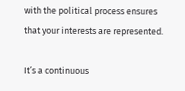with the political process ensures that your interests are represented.

It’s a continuous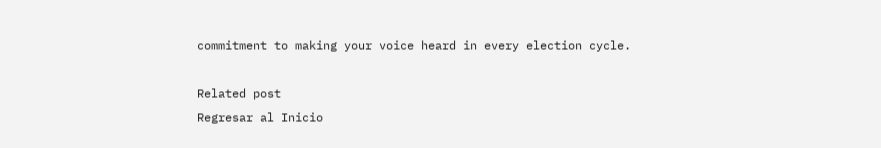commitment to making your voice heard in every election cycle.

Related post
Regresar al Inicio